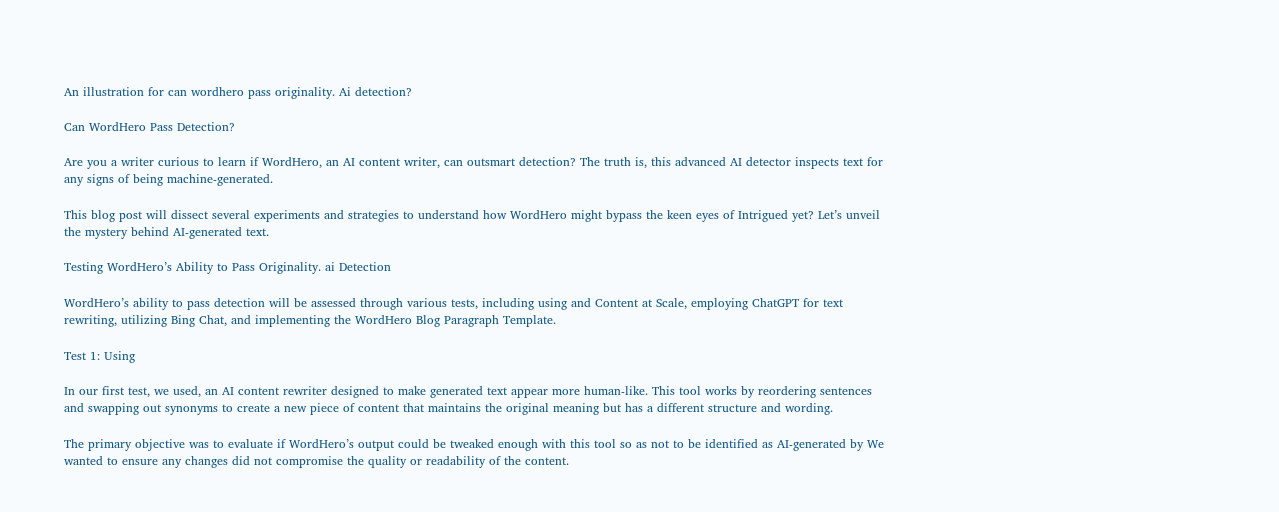An illustration for can wordhero pass originality. Ai detection?

Can WordHero Pass Detection?

Are you a writer curious to learn if WordHero, an AI content writer, can outsmart detection? The truth is, this advanced AI detector inspects text for any signs of being machine-generated.

This blog post will dissect several experiments and strategies to understand how WordHero might bypass the keen eyes of Intrigued yet? Let’s unveil the mystery behind AI-generated text.

Testing WordHero’s Ability to Pass Originality. ai Detection

WordHero’s ability to pass detection will be assessed through various tests, including using and Content at Scale, employing ChatGPT for text rewriting, utilizing Bing Chat, and implementing the WordHero Blog Paragraph Template.

Test 1: Using

In our first test, we used, an AI content rewriter designed to make generated text appear more human-like. This tool works by reordering sentences and swapping out synonyms to create a new piece of content that maintains the original meaning but has a different structure and wording.

The primary objective was to evaluate if WordHero’s output could be tweaked enough with this tool so as not to be identified as AI-generated by We wanted to ensure any changes did not compromise the quality or readability of the content.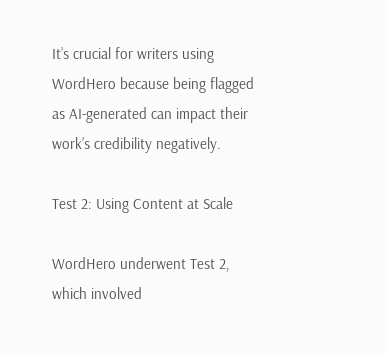It’s crucial for writers using WordHero because being flagged as AI-generated can impact their work’s credibility negatively.

Test 2: Using Content at Scale

WordHero underwent Test 2, which involved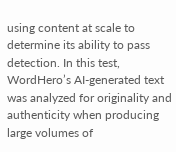using content at scale to determine its ability to pass detection. In this test, WordHero’s AI-generated text was analyzed for originality and authenticity when producing large volumes of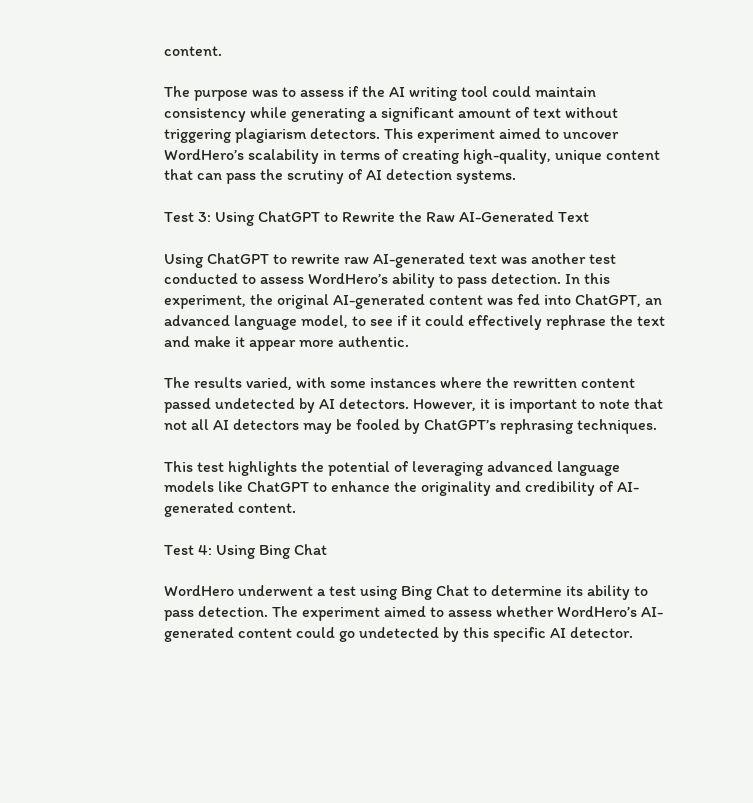content.

The purpose was to assess if the AI writing tool could maintain consistency while generating a significant amount of text without triggering plagiarism detectors. This experiment aimed to uncover WordHero’s scalability in terms of creating high-quality, unique content that can pass the scrutiny of AI detection systems.

Test 3: Using ChatGPT to Rewrite the Raw AI-Generated Text

Using ChatGPT to rewrite raw AI-generated text was another test conducted to assess WordHero’s ability to pass detection. In this experiment, the original AI-generated content was fed into ChatGPT, an advanced language model, to see if it could effectively rephrase the text and make it appear more authentic.

The results varied, with some instances where the rewritten content passed undetected by AI detectors. However, it is important to note that not all AI detectors may be fooled by ChatGPT’s rephrasing techniques.

This test highlights the potential of leveraging advanced language models like ChatGPT to enhance the originality and credibility of AI-generated content.

Test 4: Using Bing Chat

WordHero underwent a test using Bing Chat to determine its ability to pass detection. The experiment aimed to assess whether WordHero’s AI-generated content could go undetected by this specific AI detector.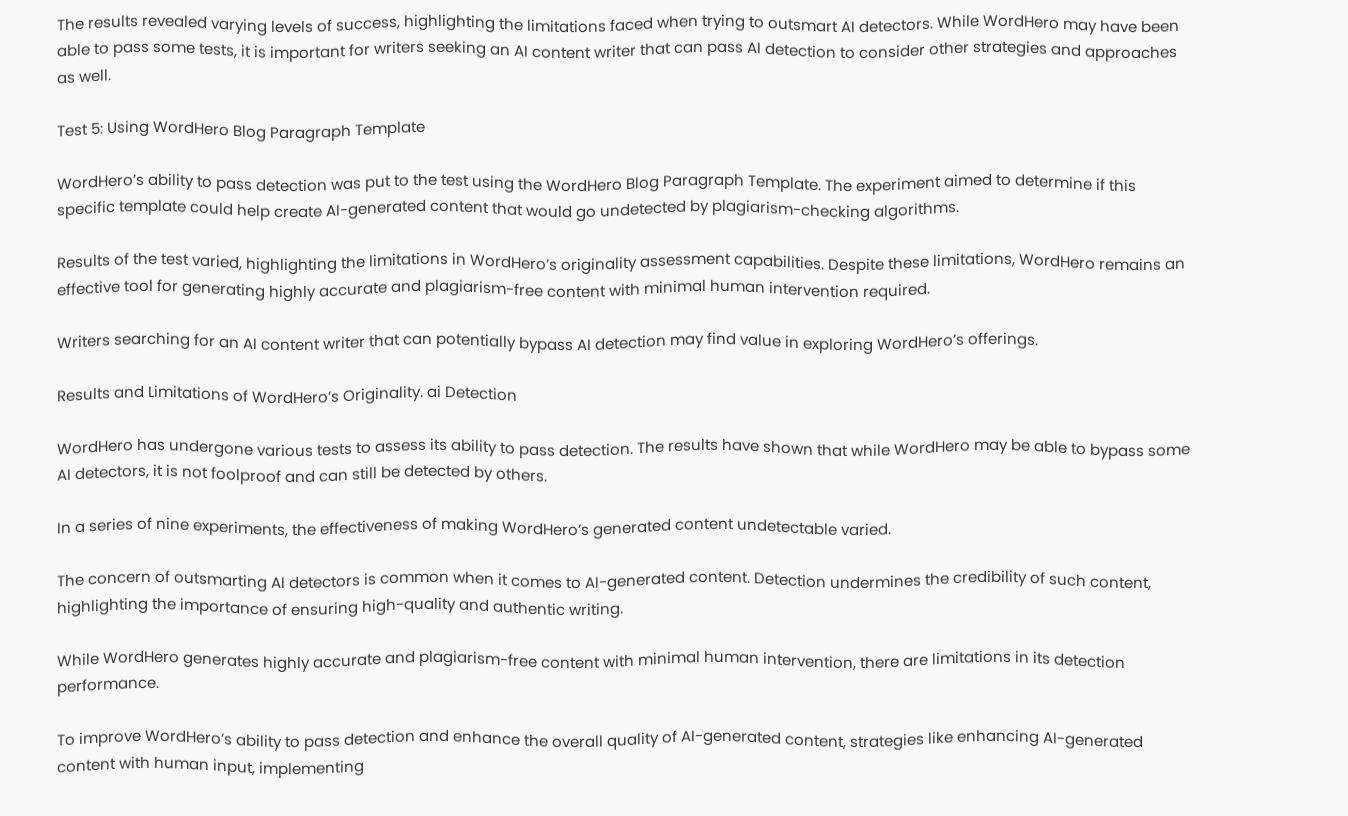The results revealed varying levels of success, highlighting the limitations faced when trying to outsmart AI detectors. While WordHero may have been able to pass some tests, it is important for writers seeking an AI content writer that can pass AI detection to consider other strategies and approaches as well.

Test 5: Using WordHero Blog Paragraph Template

WordHero’s ability to pass detection was put to the test using the WordHero Blog Paragraph Template. The experiment aimed to determine if this specific template could help create AI-generated content that would go undetected by plagiarism-checking algorithms.

Results of the test varied, highlighting the limitations in WordHero’s originality assessment capabilities. Despite these limitations, WordHero remains an effective tool for generating highly accurate and plagiarism-free content with minimal human intervention required.

Writers searching for an AI content writer that can potentially bypass AI detection may find value in exploring WordHero’s offerings.

Results and Limitations of WordHero’s Originality. ai Detection

WordHero has undergone various tests to assess its ability to pass detection. The results have shown that while WordHero may be able to bypass some AI detectors, it is not foolproof and can still be detected by others.

In a series of nine experiments, the effectiveness of making WordHero’s generated content undetectable varied.

The concern of outsmarting AI detectors is common when it comes to AI-generated content. Detection undermines the credibility of such content, highlighting the importance of ensuring high-quality and authentic writing.

While WordHero generates highly accurate and plagiarism-free content with minimal human intervention, there are limitations in its detection performance.

To improve WordHero’s ability to pass detection and enhance the overall quality of AI-generated content, strategies like enhancing AI-generated content with human input, implementing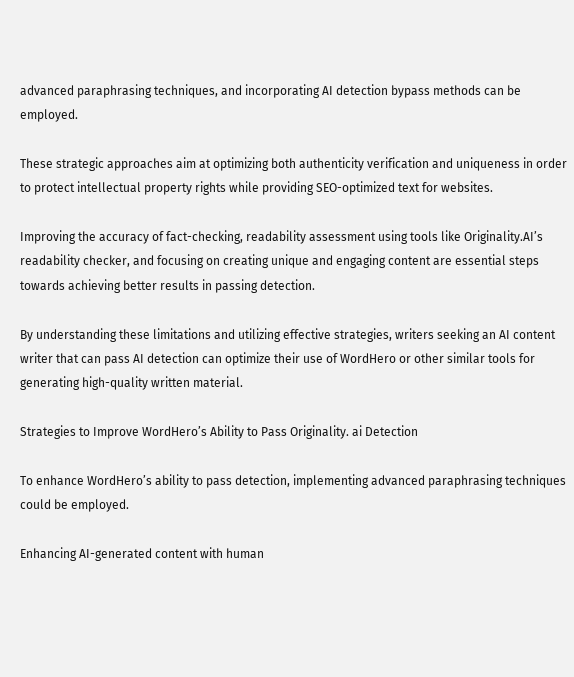advanced paraphrasing techniques, and incorporating AI detection bypass methods can be employed.

These strategic approaches aim at optimizing both authenticity verification and uniqueness in order to protect intellectual property rights while providing SEO-optimized text for websites.

Improving the accuracy of fact-checking, readability assessment using tools like Originality.AI’s readability checker, and focusing on creating unique and engaging content are essential steps towards achieving better results in passing detection.

By understanding these limitations and utilizing effective strategies, writers seeking an AI content writer that can pass AI detection can optimize their use of WordHero or other similar tools for generating high-quality written material.

Strategies to Improve WordHero’s Ability to Pass Originality. ai Detection

To enhance WordHero’s ability to pass detection, implementing advanced paraphrasing techniques could be employed.

Enhancing AI-generated content with human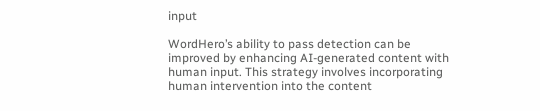input

WordHero’s ability to pass detection can be improved by enhancing AI-generated content with human input. This strategy involves incorporating human intervention into the content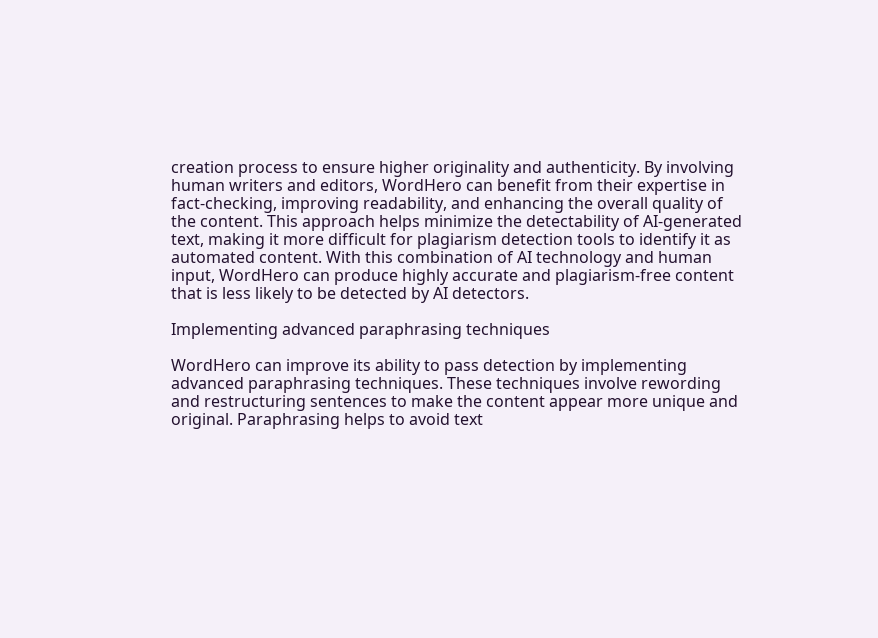creation process to ensure higher originality and authenticity. By involving human writers and editors, WordHero can benefit from their expertise in fact-checking, improving readability, and enhancing the overall quality of the content. This approach helps minimize the detectability of AI-generated text, making it more difficult for plagiarism detection tools to identify it as automated content. With this combination of AI technology and human input, WordHero can produce highly accurate and plagiarism-free content that is less likely to be detected by AI detectors.

Implementing advanced paraphrasing techniques

WordHero can improve its ability to pass detection by implementing advanced paraphrasing techniques. These techniques involve rewording and restructuring sentences to make the content appear more unique and original. Paraphrasing helps to avoid text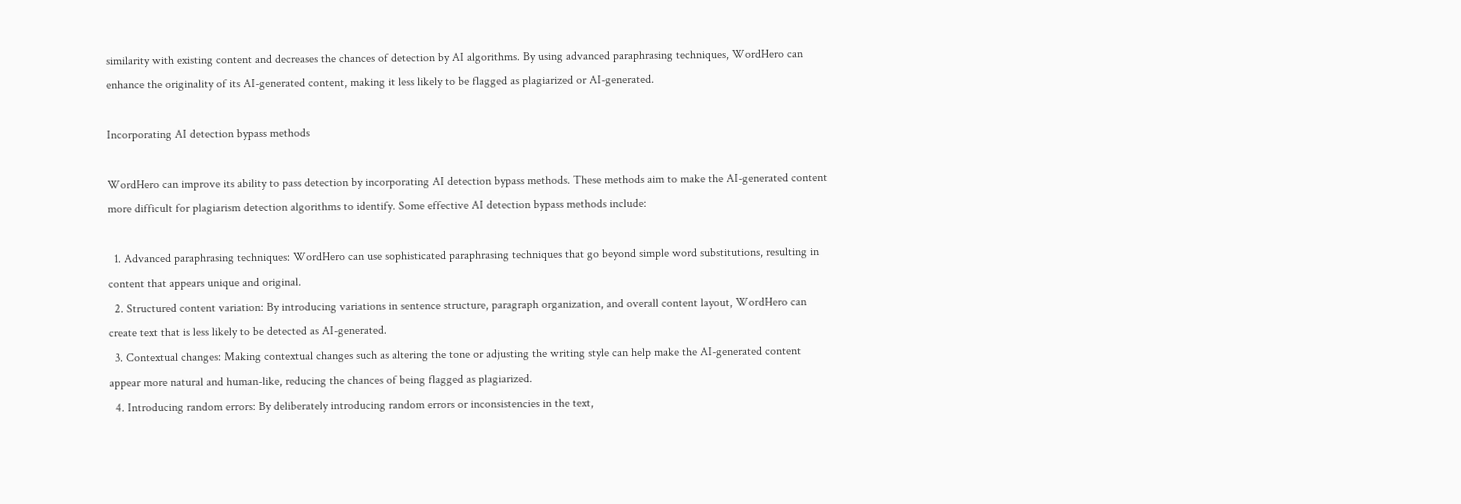similarity with existing content and decreases the chances of detection by AI algorithms. By using advanced paraphrasing techniques, WordHero can enhance the originality of its AI-generated content, making it less likely to be flagged as plagiarized or AI-generated.

Incorporating AI detection bypass methods

WordHero can improve its ability to pass detection by incorporating AI detection bypass methods. These methods aim to make the AI-generated content more difficult for plagiarism detection algorithms to identify. Some effective AI detection bypass methods include:

  1. Advanced paraphrasing techniques: WordHero can use sophisticated paraphrasing techniques that go beyond simple word substitutions, resulting in content that appears unique and original.
  2. Structured content variation: By introducing variations in sentence structure, paragraph organization, and overall content layout, WordHero can create text that is less likely to be detected as AI-generated.
  3. Contextual changes: Making contextual changes such as altering the tone or adjusting the writing style can help make the AI-generated content appear more natural and human-like, reducing the chances of being flagged as plagiarized.
  4. Introducing random errors: By deliberately introducing random errors or inconsistencies in the text,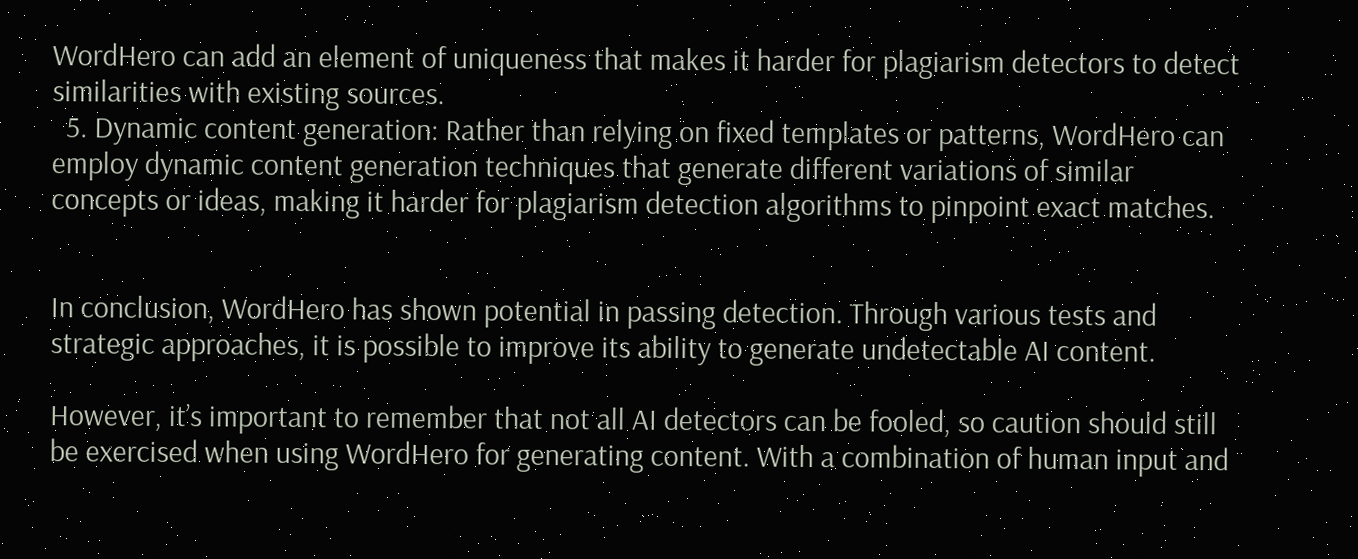WordHero can add an element of uniqueness that makes it harder for plagiarism detectors to detect similarities with existing sources.
  5. Dynamic content generation: Rather than relying on fixed templates or patterns, WordHero can employ dynamic content generation techniques that generate different variations of similar concepts or ideas, making it harder for plagiarism detection algorithms to pinpoint exact matches.


In conclusion, WordHero has shown potential in passing detection. Through various tests and strategic approaches, it is possible to improve its ability to generate undetectable AI content.

However, it’s important to remember that not all AI detectors can be fooled, so caution should still be exercised when using WordHero for generating content. With a combination of human input and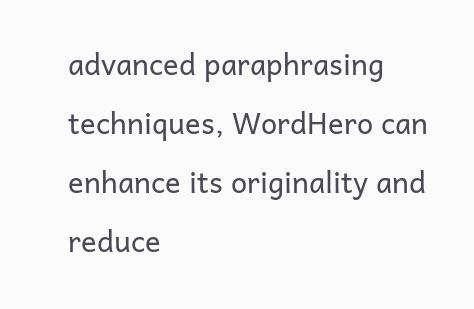advanced paraphrasing techniques, WordHero can enhance its originality and reduce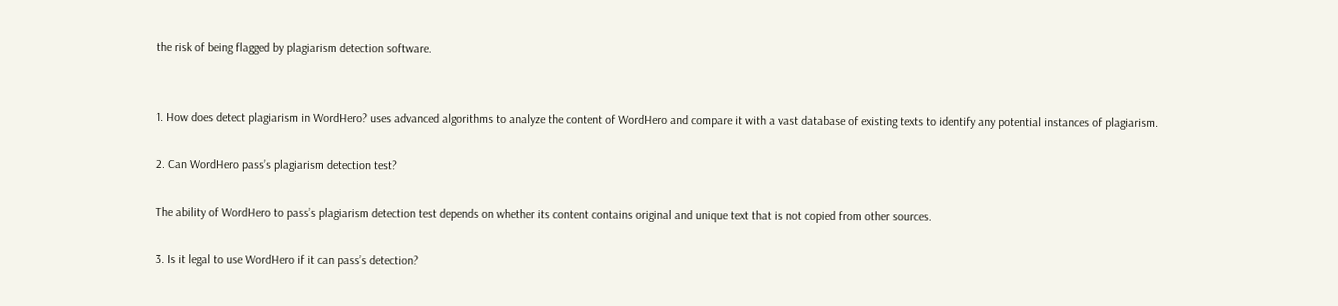the risk of being flagged by plagiarism detection software.


1. How does detect plagiarism in WordHero? uses advanced algorithms to analyze the content of WordHero and compare it with a vast database of existing texts to identify any potential instances of plagiarism.

2. Can WordHero pass’s plagiarism detection test?

The ability of WordHero to pass’s plagiarism detection test depends on whether its content contains original and unique text that is not copied from other sources.

3. Is it legal to use WordHero if it can pass’s detection?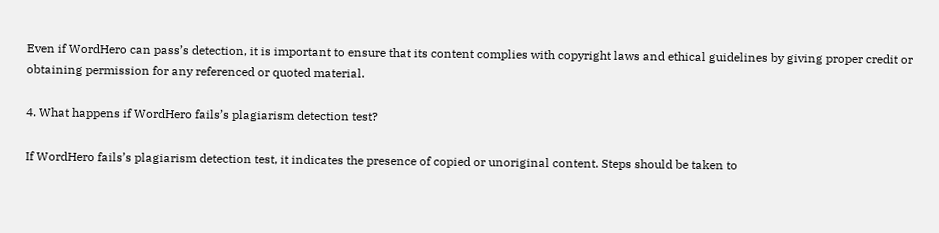Even if WordHero can pass’s detection, it is important to ensure that its content complies with copyright laws and ethical guidelines by giving proper credit or obtaining permission for any referenced or quoted material.

4. What happens if WordHero fails’s plagiarism detection test?

If WordHero fails’s plagiarism detection test, it indicates the presence of copied or unoriginal content. Steps should be taken to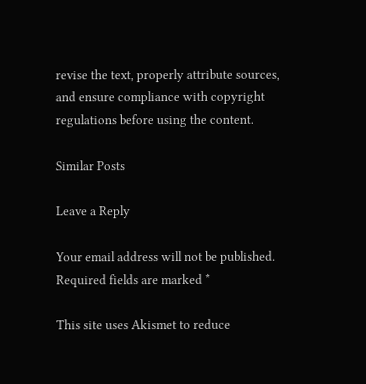revise the text, properly attribute sources, and ensure compliance with copyright regulations before using the content.

Similar Posts

Leave a Reply

Your email address will not be published. Required fields are marked *

This site uses Akismet to reduce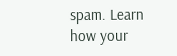spam. Learn how your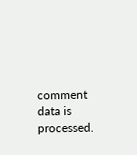comment data is processed.